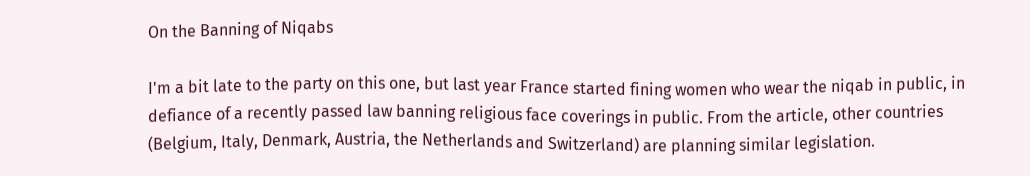On the Banning of Niqabs

I'm a bit late to the party on this one, but last year France started fining women who wear the niqab in public, in defiance of a recently passed law banning religious face coverings in public. From the article, other countries (Belgium, Italy, Denmark, Austria, the Netherlands and Switzerland) are planning similar legislation.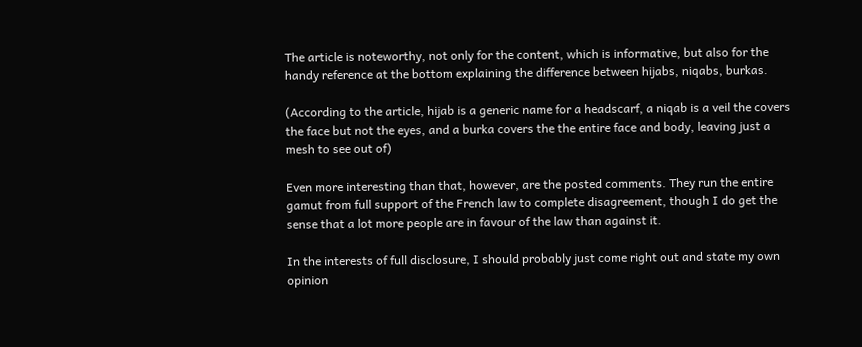The article is noteworthy, not only for the content, which is informative, but also for the handy reference at the bottom explaining the difference between hijabs, niqabs, burkas.

(According to the article, hijab is a generic name for a headscarf, a niqab is a veil the covers the face but not the eyes, and a burka covers the the entire face and body, leaving just a mesh to see out of)

Even more interesting than that, however, are the posted comments. They run the entire gamut from full support of the French law to complete disagreement, though I do get the sense that a lot more people are in favour of the law than against it.

In the interests of full disclosure, I should probably just come right out and state my own opinion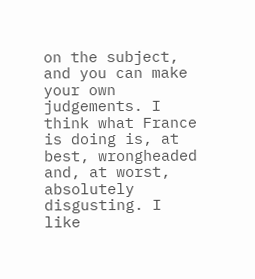on the subject, and you can make your own judgements. I think what France is doing is, at best, wrongheaded and, at worst, absolutely disgusting. I like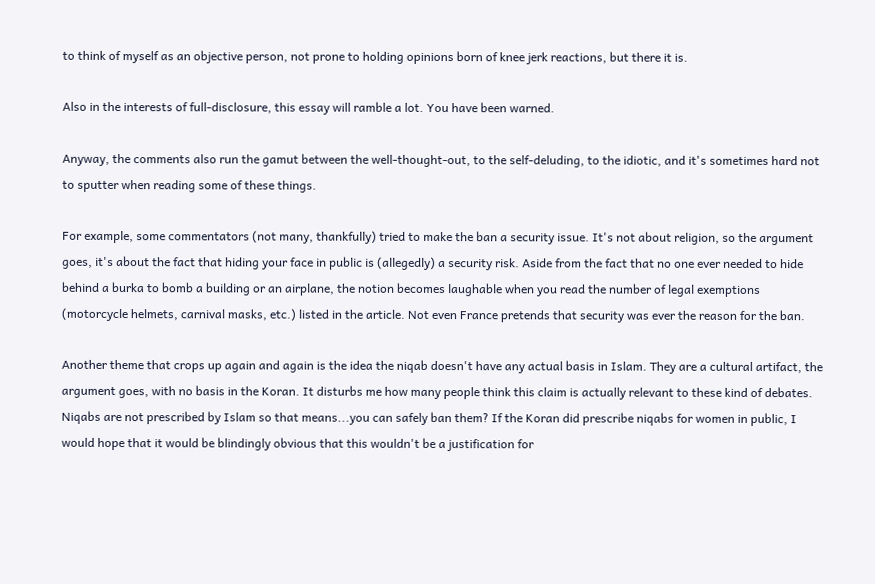to think of myself as an objective person, not prone to holding opinions born of knee jerk reactions, but there it is.

Also in the interests of full-disclosure, this essay will ramble a lot. You have been warned.

Anyway, the comments also run the gamut between the well-thought-out, to the self-deluding, to the idiotic, and it's sometimes hard not to sputter when reading some of these things.

For example, some commentators (not many, thankfully) tried to make the ban a security issue. It's not about religion, so the argument goes, it's about the fact that hiding your face in public is (allegedly) a security risk. Aside from the fact that no one ever needed to hide behind a burka to bomb a building or an airplane, the notion becomes laughable when you read the number of legal exemptions (motorcycle helmets, carnival masks, etc.) listed in the article. Not even France pretends that security was ever the reason for the ban.

Another theme that crops up again and again is the idea the niqab doesn't have any actual basis in Islam. They are a cultural artifact, the argument goes, with no basis in the Koran. It disturbs me how many people think this claim is actually relevant to these kind of debates. Niqabs are not prescribed by Islam so that means...you can safely ban them? If the Koran did prescribe niqabs for women in public, I would hope that it would be blindingly obvious that this wouldn't be a justification for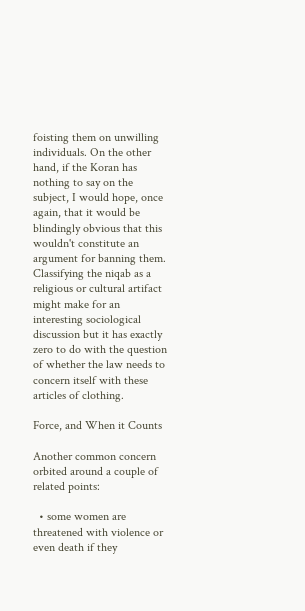foisting them on unwilling individuals. On the other hand, if the Koran has nothing to say on the subject, I would hope, once again, that it would be blindingly obvious that this wouldn't constitute an argument for banning them. Classifying the niqab as a religious or cultural artifact might make for an interesting sociological discussion but it has exactly zero to do with the question of whether the law needs to concern itself with these articles of clothing.

Force, and When it Counts

Another common concern orbited around a couple of related points:

  • some women are threatened with violence or even death if they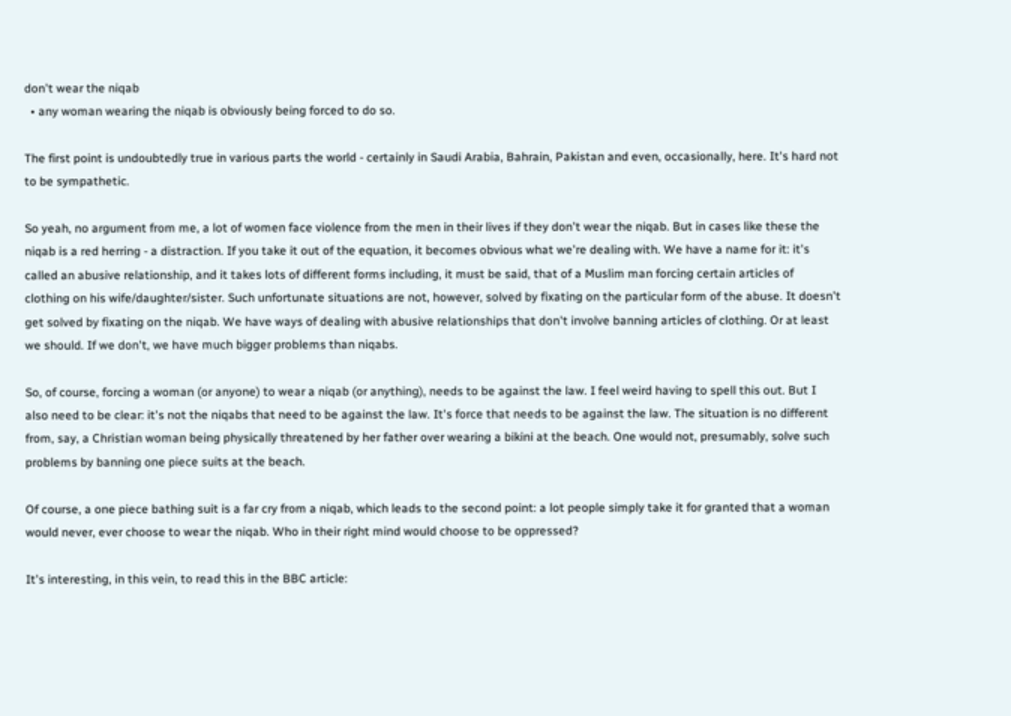don't wear the niqab
  • any woman wearing the niqab is obviously being forced to do so.

The first point is undoubtedly true in various parts the world - certainly in Saudi Arabia, Bahrain, Pakistan and even, occasionally, here. It's hard not to be sympathetic.

So yeah, no argument from me, a lot of women face violence from the men in their lives if they don't wear the niqab. But in cases like these the niqab is a red herring - a distraction. If you take it out of the equation, it becomes obvious what we're dealing with. We have a name for it: it's called an abusive relationship, and it takes lots of different forms including, it must be said, that of a Muslim man forcing certain articles of clothing on his wife/daughter/sister. Such unfortunate situations are not, however, solved by fixating on the particular form of the abuse. It doesn't get solved by fixating on the niqab. We have ways of dealing with abusive relationships that don't involve banning articles of clothing. Or at least we should. If we don't, we have much bigger problems than niqabs.

So, of course, forcing a woman (or anyone) to wear a niqab (or anything), needs to be against the law. I feel weird having to spell this out. But I also need to be clear: it's not the niqabs that need to be against the law. It's force that needs to be against the law. The situation is no different from, say, a Christian woman being physically threatened by her father over wearing a bikini at the beach. One would not, presumably, solve such problems by banning one piece suits at the beach.

Of course, a one piece bathing suit is a far cry from a niqab, which leads to the second point: a lot people simply take it for granted that a woman would never, ever choose to wear the niqab. Who in their right mind would choose to be oppressed?

It's interesting, in this vein, to read this in the BBC article: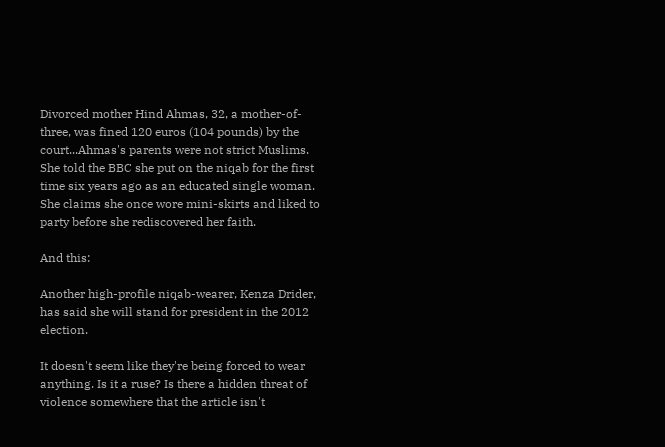Divorced mother Hind Ahmas, 32, a mother-of-three, was fined 120 euros (104 pounds) by the court...Ahmas's parents were not strict Muslims. She told the BBC she put on the niqab for the first time six years ago as an educated single woman. She claims she once wore mini-skirts and liked to party before she rediscovered her faith.

And this:

Another high-profile niqab-wearer, Kenza Drider, has said she will stand for president in the 2012 election.

It doesn't seem like they're being forced to wear anything. Is it a ruse? Is there a hidden threat of violence somewhere that the article isn't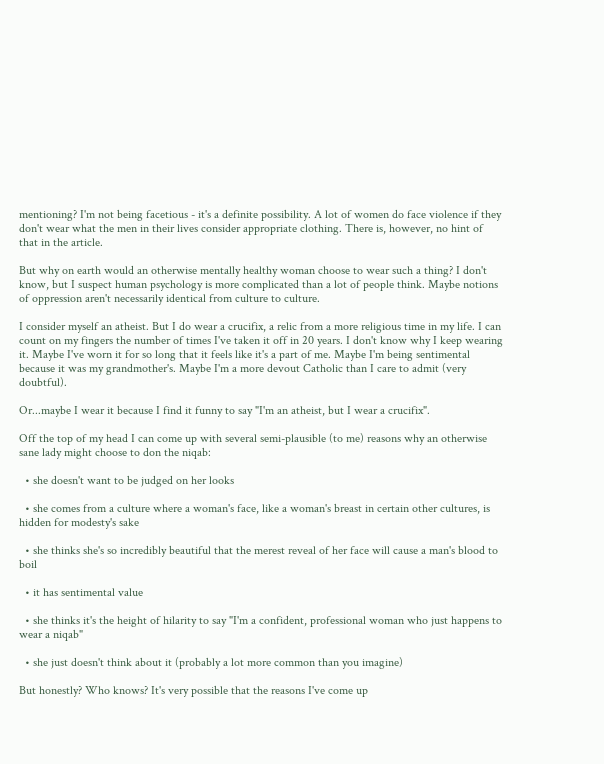mentioning? I'm not being facetious - it's a definite possibility. A lot of women do face violence if they don't wear what the men in their lives consider appropriate clothing. There is, however, no hint of that in the article.

But why on earth would an otherwise mentally healthy woman choose to wear such a thing? I don't know, but I suspect human psychology is more complicated than a lot of people think. Maybe notions of oppression aren't necessarily identical from culture to culture.

I consider myself an atheist. But I do wear a crucifix, a relic from a more religious time in my life. I can count on my fingers the number of times I've taken it off in 20 years. I don't know why I keep wearing it. Maybe I've worn it for so long that it feels like it's a part of me. Maybe I'm being sentimental because it was my grandmother's. Maybe I'm a more devout Catholic than I care to admit (very doubtful).

Or...maybe I wear it because I find it funny to say "I'm an atheist, but I wear a crucifix".

Off the top of my head I can come up with several semi-plausible (to me) reasons why an otherwise sane lady might choose to don the niqab:

  • she doesn't want to be judged on her looks

  • she comes from a culture where a woman's face, like a woman's breast in certain other cultures, is hidden for modesty's sake

  • she thinks she's so incredibly beautiful that the merest reveal of her face will cause a man's blood to boil

  • it has sentimental value

  • she thinks it's the height of hilarity to say "I'm a confident, professional woman who just happens to wear a niqab"

  • she just doesn't think about it (probably a lot more common than you imagine)

But honestly? Who knows? It's very possible that the reasons I've come up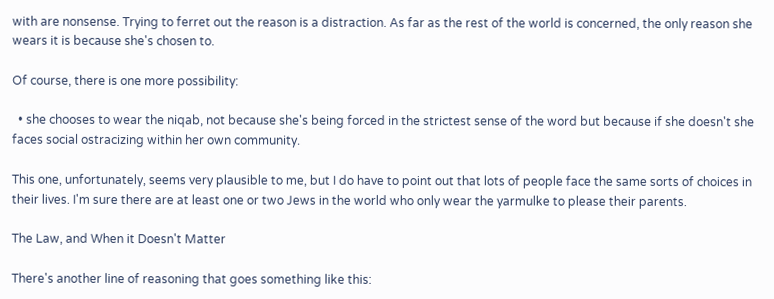with are nonsense. Trying to ferret out the reason is a distraction. As far as the rest of the world is concerned, the only reason she wears it is because she's chosen to.

Of course, there is one more possibility:

  • she chooses to wear the niqab, not because she's being forced in the strictest sense of the word but because if she doesn't she faces social ostracizing within her own community.

This one, unfortunately, seems very plausible to me, but I do have to point out that lots of people face the same sorts of choices in their lives. I'm sure there are at least one or two Jews in the world who only wear the yarmulke to please their parents.

The Law, and When it Doesn't Matter

There's another line of reasoning that goes something like this: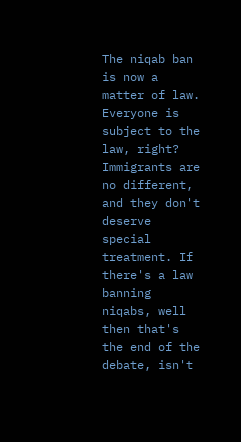The niqab ban is now a matter of law. Everyone is subject to the law, right? Immigrants are no different, and they don't deserve special treatment. If there's a law banning niqabs, well then that's the end of the debate, isn't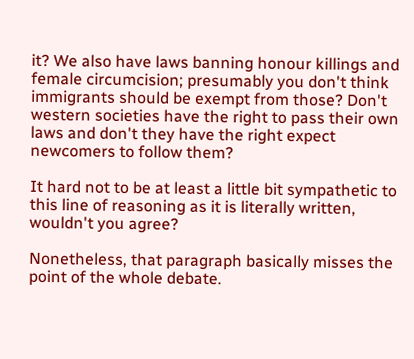it? We also have laws banning honour killings and female circumcision; presumably you don't think immigrants should be exempt from those? Don't western societies have the right to pass their own laws and don't they have the right expect newcomers to follow them?

It hard not to be at least a little bit sympathetic to this line of reasoning as it is literally written, wouldn't you agree?

Nonetheless, that paragraph basically misses the point of the whole debate.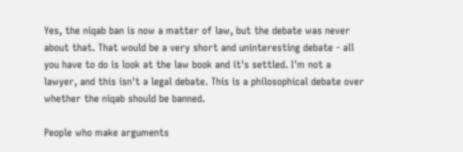Yes, the niqab ban is now a matter of law, but the debate was never about that. That would be a very short and uninteresting debate - all you have to do is look at the law book and it's settled. I'm not a lawyer, and this isn't a legal debate. This is a philosophical debate over whether the niqab should be banned.

People who make arguments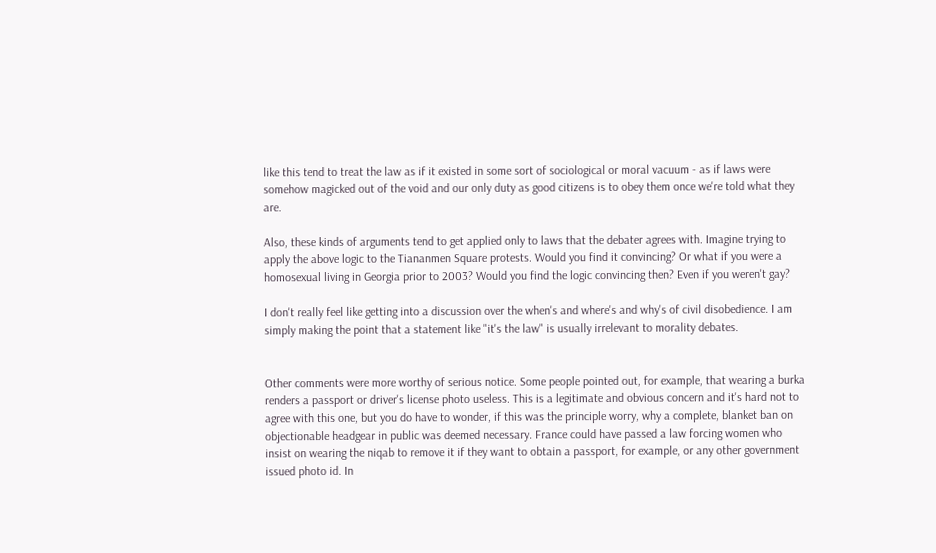like this tend to treat the law as if it existed in some sort of sociological or moral vacuum - as if laws were somehow magicked out of the void and our only duty as good citizens is to obey them once we're told what they are.

Also, these kinds of arguments tend to get applied only to laws that the debater agrees with. Imagine trying to apply the above logic to the Tiananmen Square protests. Would you find it convincing? Or what if you were a homosexual living in Georgia prior to 2003? Would you find the logic convincing then? Even if you weren't gay?

I don't really feel like getting into a discussion over the when's and where's and why's of civil disobedience. I am simply making the point that a statement like "it's the law" is usually irrelevant to morality debates.


Other comments were more worthy of serious notice. Some people pointed out, for example, that wearing a burka renders a passport or driver's license photo useless. This is a legitimate and obvious concern and it's hard not to agree with this one, but you do have to wonder, if this was the principle worry, why a complete, blanket ban on objectionable headgear in public was deemed necessary. France could have passed a law forcing women who insist on wearing the niqab to remove it if they want to obtain a passport, for example, or any other government issued photo id. In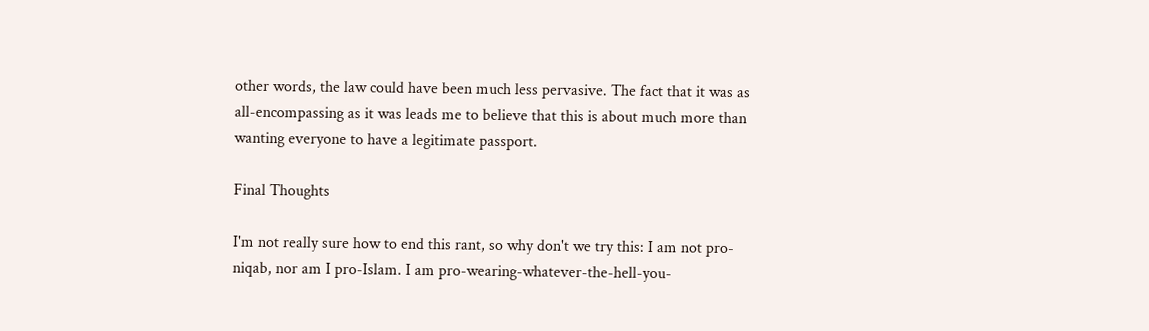other words, the law could have been much less pervasive. The fact that it was as all-encompassing as it was leads me to believe that this is about much more than wanting everyone to have a legitimate passport.

Final Thoughts

I'm not really sure how to end this rant, so why don't we try this: I am not pro-niqab, nor am I pro-Islam. I am pro-wearing-whatever-the-hell-you-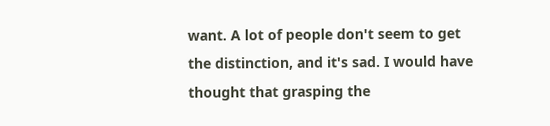want. A lot of people don't seem to get the distinction, and it's sad. I would have thought that grasping the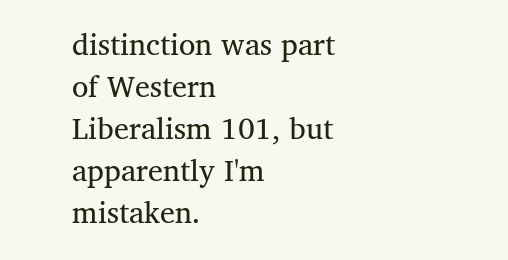distinction was part of Western Liberalism 101, but apparently I'm mistaken.